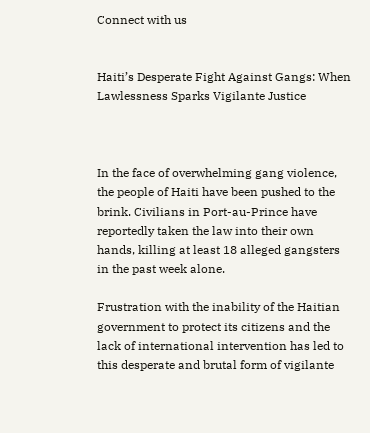Connect with us


Haiti’s Desperate Fight Against Gangs: When Lawlessness Sparks Vigilante Justice



In the face of overwhelming gang violence, the people of Haiti have been pushed to the brink. Civilians in Port-au-Prince have reportedly taken the law into their own hands, killing at least 18 alleged gangsters in the past week alone.

Frustration with the inability of the Haitian government to protect its citizens and the lack of international intervention has led to this desperate and brutal form of vigilante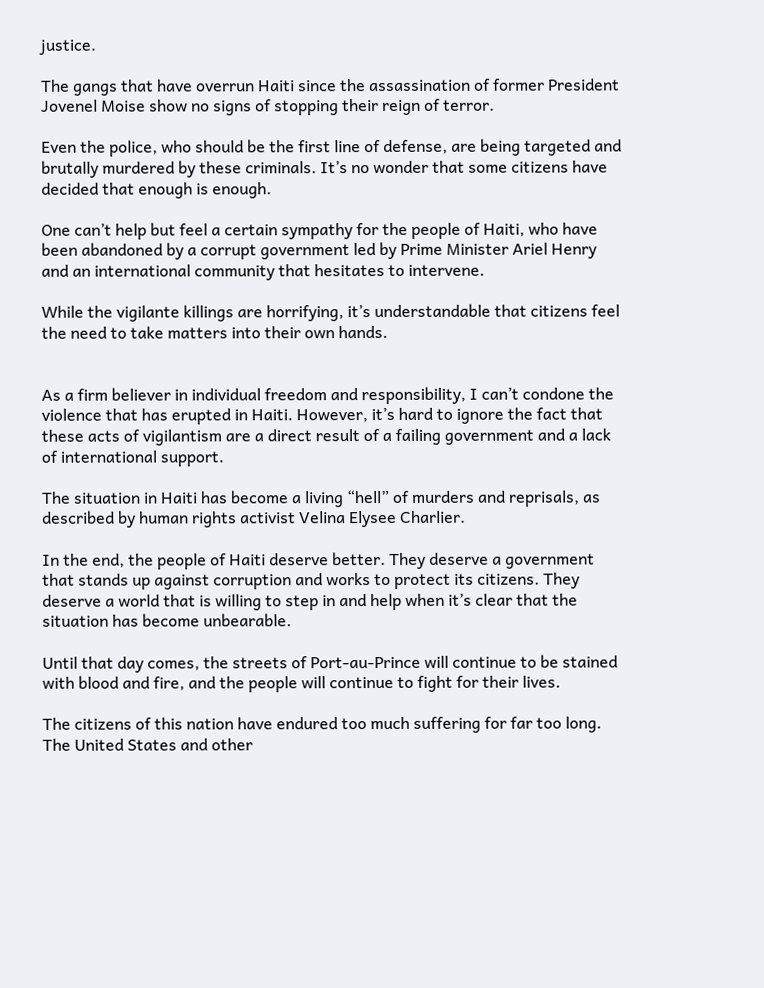justice.

The gangs that have overrun Haiti since the assassination of former President Jovenel Moise show no signs of stopping their reign of terror.

Even the police, who should be the first line of defense, are being targeted and brutally murdered by these criminals. It’s no wonder that some citizens have decided that enough is enough.

One can’t help but feel a certain sympathy for the people of Haiti, who have been abandoned by a corrupt government led by Prime Minister Ariel Henry and an international community that hesitates to intervene.

While the vigilante killings are horrifying, it’s understandable that citizens feel the need to take matters into their own hands.


As a firm believer in individual freedom and responsibility, I can’t condone the violence that has erupted in Haiti. However, it’s hard to ignore the fact that these acts of vigilantism are a direct result of a failing government and a lack of international support.

The situation in Haiti has become a living “hell” of murders and reprisals, as described by human rights activist Velina Elysee Charlier.

In the end, the people of Haiti deserve better. They deserve a government that stands up against corruption and works to protect its citizens. They deserve a world that is willing to step in and help when it’s clear that the situation has become unbearable.

Until that day comes, the streets of Port-au-Prince will continue to be stained with blood and fire, and the people will continue to fight for their lives.

The citizens of this nation have endured too much suffering for far too long. The United States and other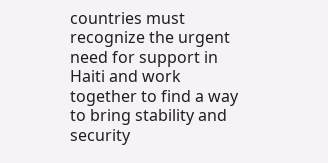countries must recognize the urgent need for support in Haiti and work together to find a way to bring stability and security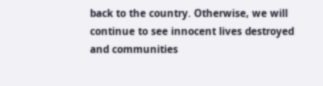back to the country. Otherwise, we will continue to see innocent lives destroyed and communities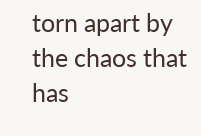torn apart by the chaos that has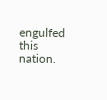engulfed this nation.